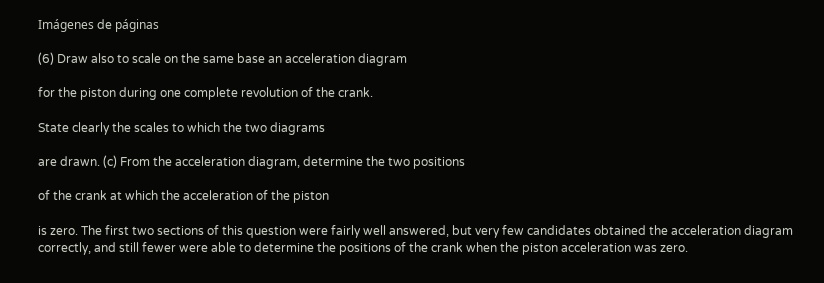Imágenes de páginas

(6) Draw also to scale on the same base an acceleration diagram

for the piston during one complete revolution of the crank.

State clearly the scales to which the two diagrams

are drawn. (c) From the acceleration diagram, determine the two positions

of the crank at which the acceleration of the piston

is zero. The first two sections of this question were fairly well answered, but very few candidates obtained the acceleration diagram correctly, and still fewer were able to determine the positions of the crank when the piston acceleration was zero.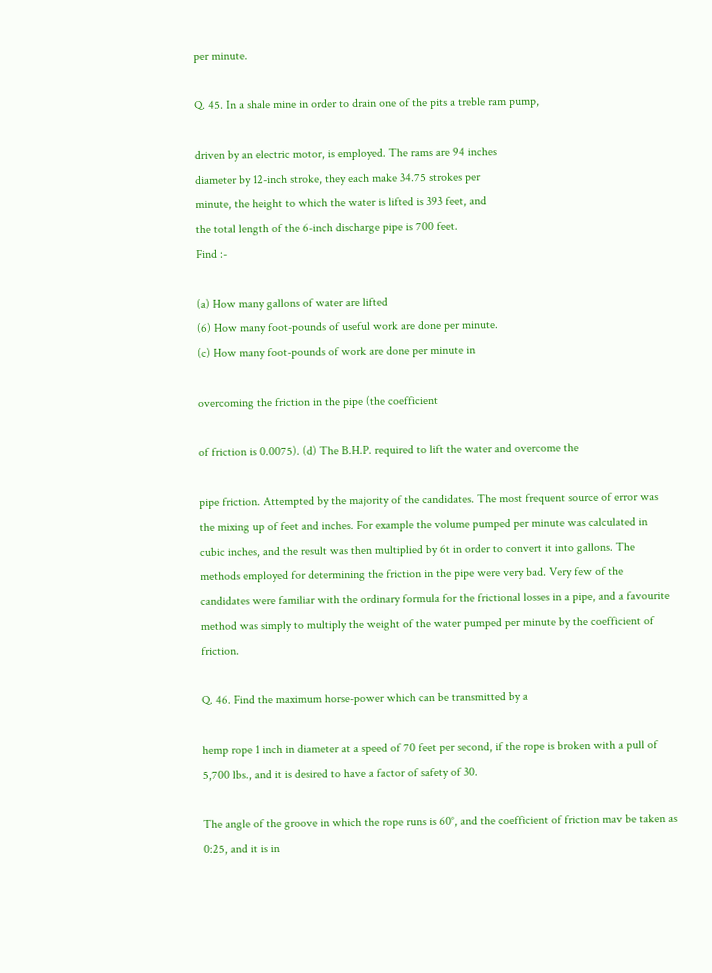per minute.

Q. 45. In a shale mine in order to drain one of the pits a treble ram pump,

driven by an electric motor, is employed. The rams are 94 inches
diameter by 12-inch stroke, they each make 34.75 strokes per
minute, the height to which the water is lifted is 393 feet, and
the total length of the 6-inch discharge pipe is 700 feet.
Find :-

(a) How many gallons of water are lifted
(6) How many foot-pounds of useful work are done per minute.
(c) How many foot-pounds of work are done per minute in

overcoming the friction in the pipe (the coefficient

of friction is 0.0075). (d) The B.H.P. required to lift the water and overcome the

pipe friction. Attempted by the majority of the candidates. The most frequent source of error was the mixing up of feet and inches. For example the volume pumped per minute was calculated in cubic inches, and the result was then multiplied by 6t in order to convert it into gallons. The methods employed for determining the friction in the pipe were very bad. Very few of the candidates were familiar with the ordinary formula for the frictional losses in a pipe, and a favourite method was simply to multiply the weight of the water pumped per minute by the coefficient of friction.

Q. 46. Find the maximum horse-power which can be transmitted by a

hemp rope 1 inch in diameter at a speed of 70 feet per second, if the rope is broken with a pull of 5,700 lbs., and it is desired to have a factor of safety of 30.

The angle of the groove in which the rope runs is 60°, and the coefficient of friction mav be taken as 0:25, and it is in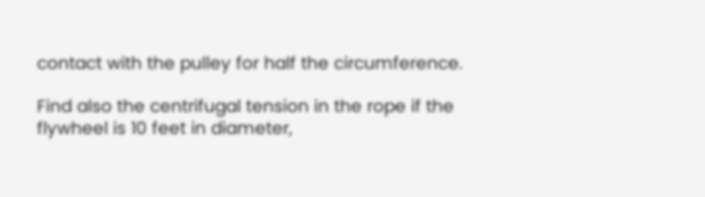contact with the pulley for half the circumference.

Find also the centrifugal tension in the rope if the flywheel is 10 feet in diameter,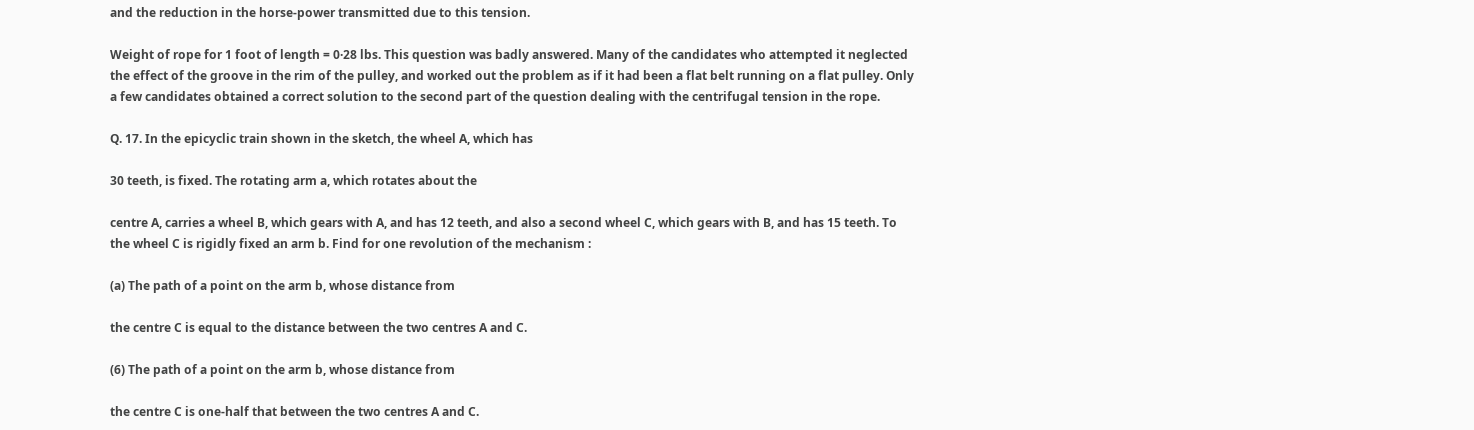and the reduction in the horse-power transmitted due to this tension.

Weight of rope for 1 foot of length = 0·28 lbs. This question was badly answered. Many of the candidates who attempted it neglected the effect of the groove in the rim of the pulley, and worked out the problem as if it had been a flat belt running on a flat pulley. Only a few candidates obtained a correct solution to the second part of the question dealing with the centrifugal tension in the rope.

Q. 17. In the epicyclic train shown in the sketch, the wheel A, which has

30 teeth, is fixed. The rotating arm a, which rotates about the

centre A, carries a wheel B, which gears with A, and has 12 teeth, and also a second wheel C, which gears with B, and has 15 teeth. To the wheel C is rigidly fixed an arm b. Find for one revolution of the mechanism :

(a) The path of a point on the arm b, whose distance from

the centre C is equal to the distance between the two centres A and C.

(6) The path of a point on the arm b, whose distance from

the centre C is one-half that between the two centres A and C.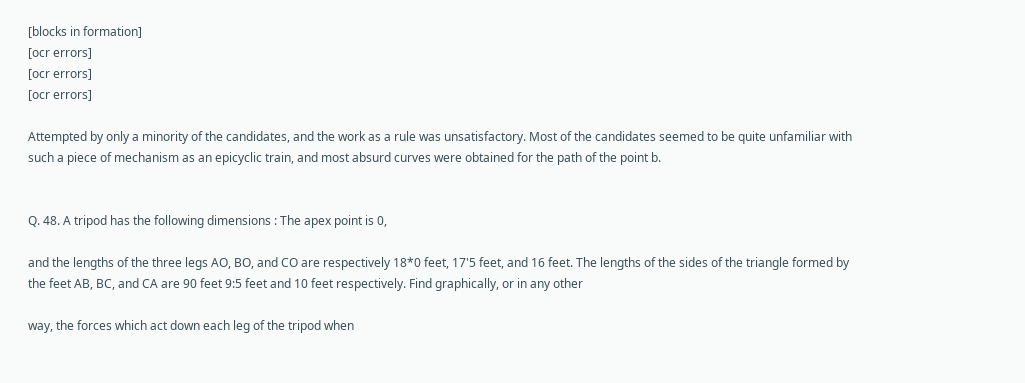[blocks in formation]
[ocr errors]
[ocr errors]
[ocr errors]

Attempted by only a minority of the candidates, and the work as a rule was unsatisfactory. Most of the candidates seemed to be quite unfamiliar with such a piece of mechanism as an epicyclic train, and most absurd curves were obtained for the path of the point b.


Q. 48. A tripod has the following dimensions : The apex point is 0,

and the lengths of the three legs AO, BO, and CO are respectively 18*0 feet, 17'5 feet, and 16 feet. The lengths of the sides of the triangle formed by the feet AB, BC, and CA are 90 feet 9:5 feet and 10 feet respectively. Find graphically, or in any other

way, the forces which act down each leg of the tripod when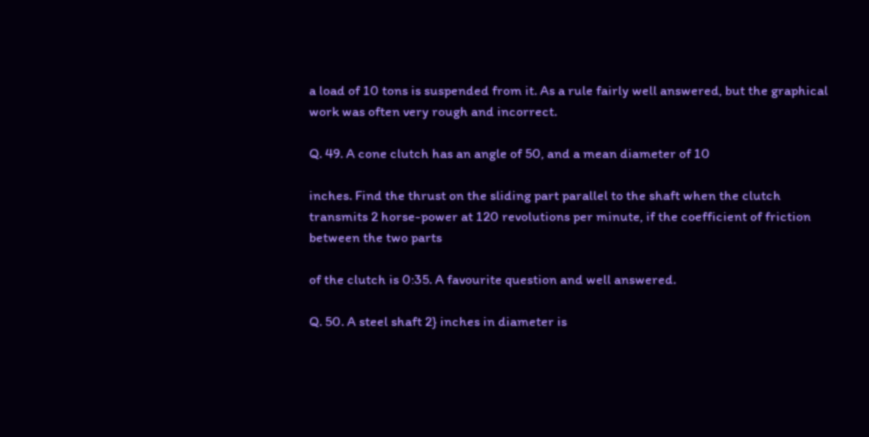a load of 10 tons is suspended from it. As a rule fairly well answered, but the graphical work was often very rough and incorrect.

Q. 49. A cone clutch has an angle of 50, and a mean diameter of 10

inches. Find the thrust on the sliding part parallel to the shaft when the clutch transmits 2 horse-power at 120 revolutions per minute, if the coefficient of friction between the two parts

of the clutch is 0:35. A favourite question and well answered.

Q. 50. A steel shaft 2} inches in diameter is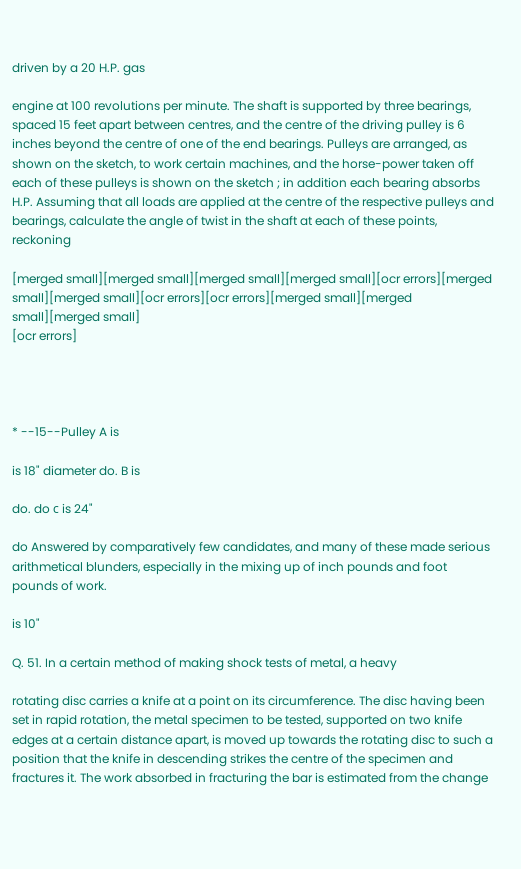driven by a 20 H.P. gas

engine at 100 revolutions per minute. The shaft is supported by three bearings, spaced 15 feet apart between centres, and the centre of the driving pulley is 6 inches beyond the centre of one of the end bearings. Pulleys are arranged, as shown on the sketch, to work certain machines, and the horse-power taken off each of these pulleys is shown on the sketch ; in addition each bearing absorbs H.P. Assuming that all loads are applied at the centre of the respective pulleys and bearings, calculate the angle of twist in the shaft at each of these points, reckoning

[merged small][merged small][merged small][merged small][ocr errors][merged small][merged small][ocr errors][ocr errors][merged small][merged small][merged small]
[ocr errors]




* --15--Pulley A is

is 18" diameter do. B is

do. do с is 24"

do Answered by comparatively few candidates, and many of these made serious arithmetical blunders, especially in the mixing up of inch pounds and foot pounds of work.

is 10"

Q. 51. In a certain method of making shock tests of metal, a heavy

rotating disc carries a knife at a point on its circumference. The disc having been set in rapid rotation, the metal specimen to be tested, supported on two knife edges at a certain distance apart, is moved up towards the rotating disc to such a position that the knife in descending strikes the centre of the specimen and fractures it. The work absorbed in fracturing the bar is estimated from the change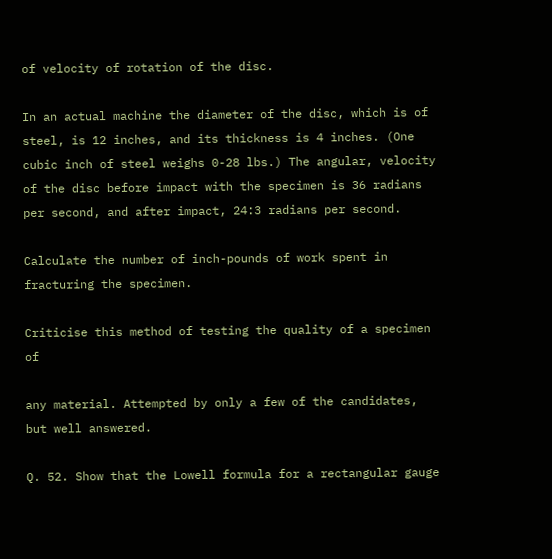of velocity of rotation of the disc.

In an actual machine the diameter of the disc, which is of steel, is 12 inches, and its thickness is 4 inches. (One cubic inch of steel weighs 0-28 lbs.) The angular, velocity of the disc before impact with the specimen is 36 radians per second, and after impact, 24:3 radians per second.

Calculate the number of inch-pounds of work spent in fracturing the specimen.

Criticise this method of testing the quality of a specimen of

any material. Attempted by only a few of the candidates, but well answered.

Q. 52. Show that the Lowell formula for a rectangular gauge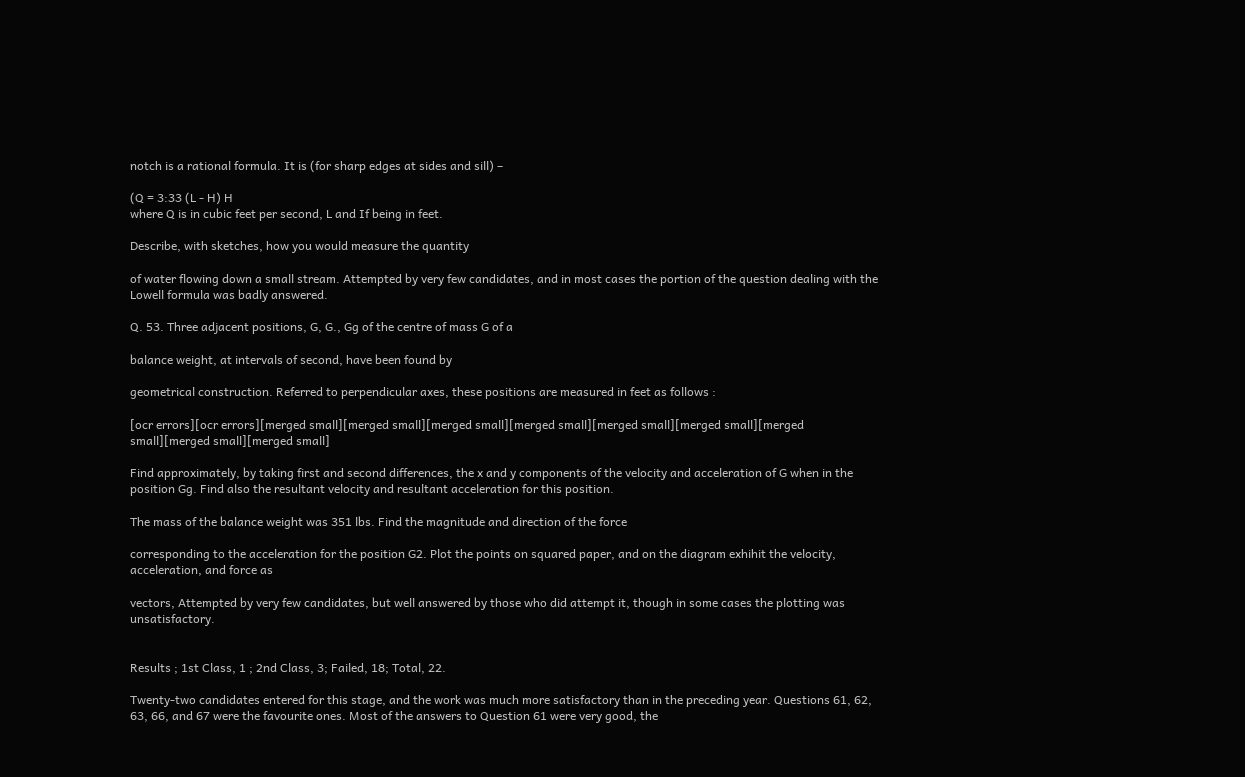notch is a rational formula. It is (for sharp edges at sides and sill) –

(Q = 3:33 (L - H) H
where Q is in cubic feet per second, L and If being in feet.

Describe, with sketches, how you would measure the quantity

of water flowing down a small stream. Attempted by very few candidates, and in most cases the portion of the question dealing with the Lowell formula was badly answered.

Q. 53. Three adjacent positions, G, G., Gg of the centre of mass G of a

balance weight, at intervals of second, have been found by

geometrical construction. Referred to perpendicular axes, these positions are measured in feet as follows :

[ocr errors][ocr errors][merged small][merged small][merged small][merged small][merged small][merged small][merged small][merged small][merged small]

Find approximately, by taking first and second differences, the x and y components of the velocity and acceleration of G when in the position Gg. Find also the resultant velocity and resultant acceleration for this position.

The mass of the balance weight was 351 lbs. Find the magnitude and direction of the force

corresponding to the acceleration for the position G2. Plot the points on squared paper, and on the diagram exhihit the velocity, acceleration, and force as

vectors, Attempted by very few candidates, but well answered by those who did attempt it, though in some cases the plotting was unsatisfactory.


Results ; 1st Class, 1 ; 2nd Class, 3; Failed, 18; Total, 22.

Twenty-two candidates entered for this stage, and the work was much more satisfactory than in the preceding year. Questions 61, 62, 63, 66, and 67 were the favourite ones. Most of the answers to Question 61 were very good, the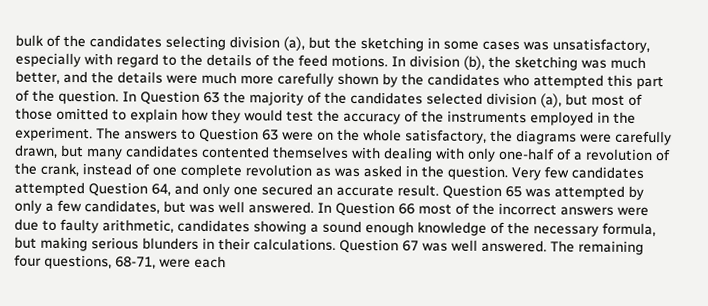bulk of the candidates selecting division (a), but the sketching in some cases was unsatisfactory, especially with regard to the details of the feed motions. In division (b), the sketching was much better, and the details were much more carefully shown by the candidates who attempted this part of the question. In Question 63 the majority of the candidates selected division (a), but most of those omitted to explain how they would test the accuracy of the instruments employed in the experiment. The answers to Question 63 were on the whole satisfactory, the diagrams were carefully drawn, but many candidates contented themselves with dealing with only one-half of a revolution of the crank, instead of one complete revolution as was asked in the question. Very few candidates attempted Question 64, and only one secured an accurate result. Question 65 was attempted by only a few candidates, but was well answered. In Question 66 most of the incorrect answers were due to faulty arithmetic, candidates showing a sound enough knowledge of the necessary formula, but making serious blunders in their calculations. Question 67 was well answered. The remaining four questions, 68-71, were each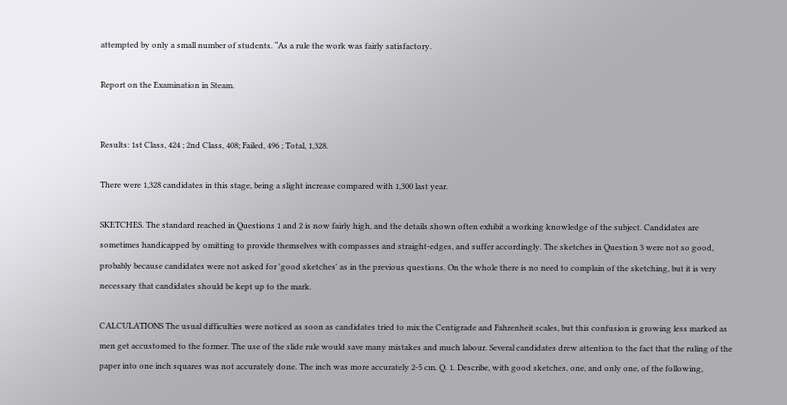attempted by only a small number of students. “As a rule the work was fairly satisfactory.

Report on the Examination in Steam.


Results: 1st Class, 424 ; 2nd Class, 408; Failed, 496 ; Total, 1,328.

There were 1,328 candidates in this stage, being a slight increase compared with 1,300 last year.

SKETCHES. The standard reached in Questions 1 and 2 is now fairly high, and the details shown often exhibit a working knowledge of the subject. Candidates are sometimes handicapped by omitting to provide themselves with compasses and straight-edges, and suffer accordingly. The sketches in Question 3 were not so good, probably because candidates were not asked for 'good sketches' as in the previous questions. On the whole there is no need to complain of the sketching, but it is very necessary that candidates should be kept up to the mark.

CALCULATIONS The usual difficulties were noticed as soon as candidates tried to mix the Centigrade and Fahrenheit scales, but this confusion is growing less marked as men get accustomed to the former. The use of the slide rule would save many mistakes and much labour. Several candidates drew attention to the fact that the ruling of the paper into one inch squares was not accurately done. The inch was more accurately 2-5 cm. Q. 1. Describe, with good sketches, one, and only one, of the following,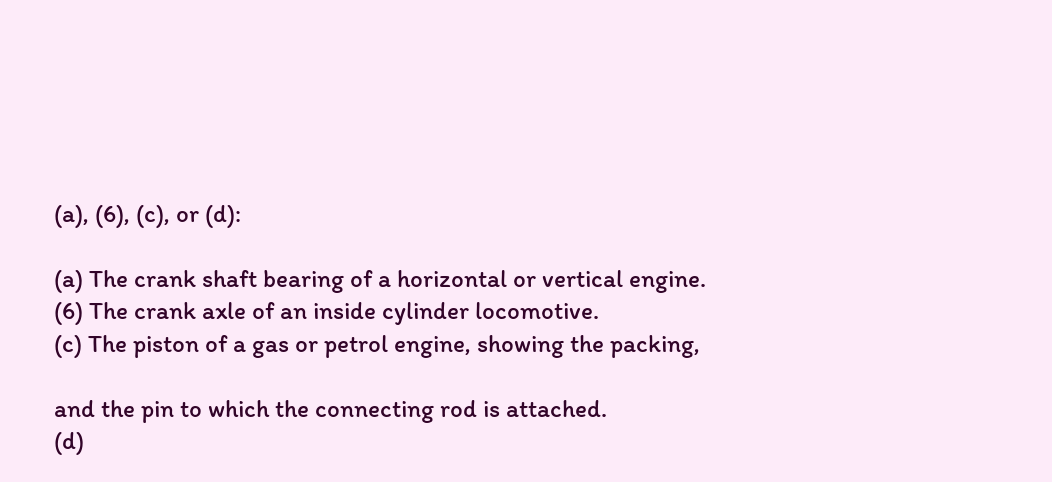(a), (6), (c), or (d):

(a) The crank shaft bearing of a horizontal or vertical engine.
(6) The crank axle of an inside cylinder locomotive.
(c) The piston of a gas or petrol engine, showing the packing,

and the pin to which the connecting rod is attached.
(d)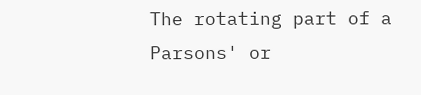The rotating part of a Parsons' or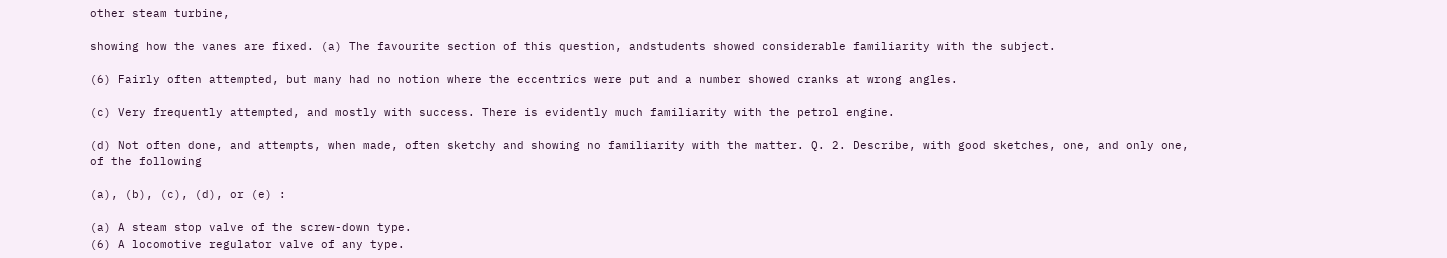other steam turbine,

showing how the vanes are fixed. (a) The favourite section of this question, andstudents showed considerable familiarity with the subject.

(6) Fairly often attempted, but many had no notion where the eccentrics were put and a number showed cranks at wrong angles.

(c) Very frequently attempted, and mostly with success. There is evidently much familiarity with the petrol engine.

(d) Not often done, and attempts, when made, often sketchy and showing no familiarity with the matter. Q. 2. Describe, with good sketches, one, and only one, of the following

(a), (b), (c), (d), or (e) :

(a) A steam stop valve of the screw-down type.
(6) A locomotive regulator valve of any type.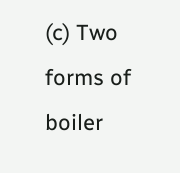(c) Two forms of boiler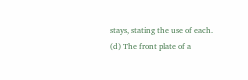stays, stating the use of each.
(d) The front plate of a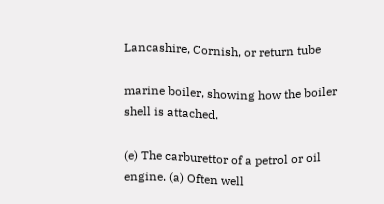Lancashire, Cornish, or return tube

marine boiler, showing how the boiler shell is attached.

(e) The carburettor of a petrol or oil engine. (a) Often well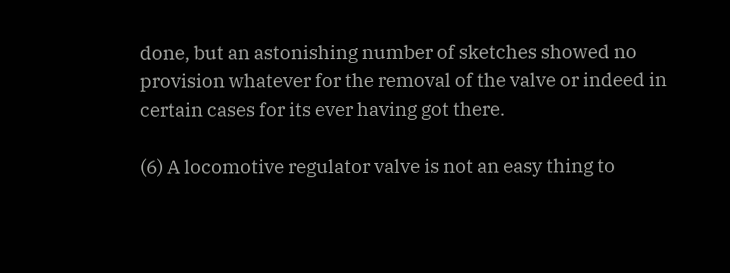done, but an astonishing number of sketches showed no provision whatever for the removal of the valve or indeed in certain cases for its ever having got there.

(6) A locomotive regulator valve is not an easy thing to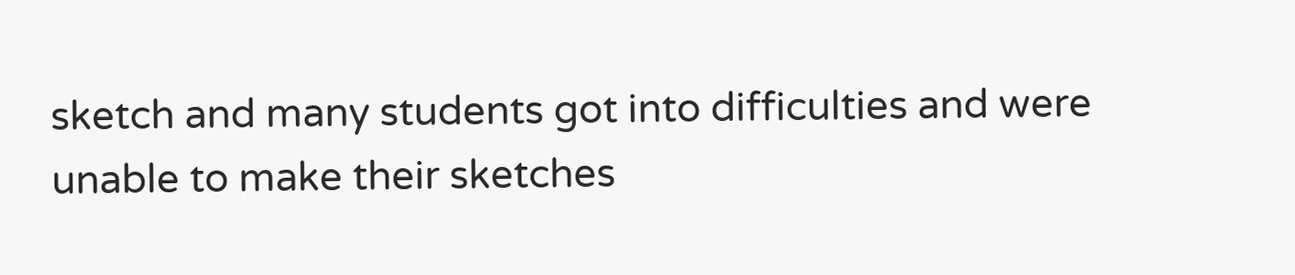sketch and many students got into difficulties and were unable to make their sketches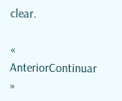clear.

« AnteriorContinuar »